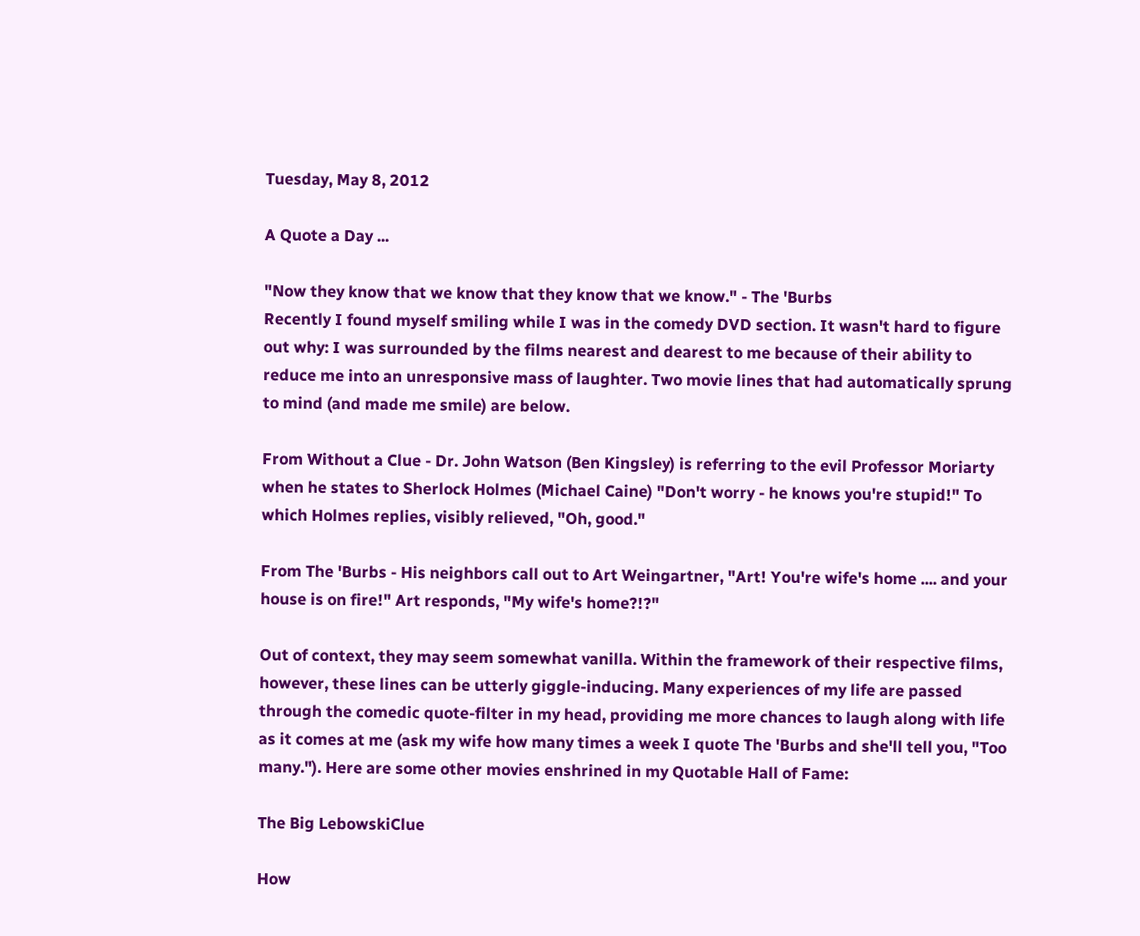Tuesday, May 8, 2012

A Quote a Day ...

"Now they know that we know that they know that we know." - The 'Burbs
Recently I found myself smiling while I was in the comedy DVD section. It wasn't hard to figure out why: I was surrounded by the films nearest and dearest to me because of their ability to reduce me into an unresponsive mass of laughter. Two movie lines that had automatically sprung to mind (and made me smile) are below.

From Without a Clue - Dr. John Watson (Ben Kingsley) is referring to the evil Professor Moriarty when he states to Sherlock Holmes (Michael Caine) "Don't worry - he knows you're stupid!" To which Holmes replies, visibly relieved, "Oh, good."

From The 'Burbs - His neighbors call out to Art Weingartner, "Art! You're wife's home .... and your house is on fire!" Art responds, "My wife's home?!?"

Out of context, they may seem somewhat vanilla. Within the framework of their respective films, however, these lines can be utterly giggle-inducing. Many experiences of my life are passed through the comedic quote-filter in my head, providing me more chances to laugh along with life as it comes at me (ask my wife how many times a week I quote The 'Burbs and she'll tell you, "Too many."). Here are some other movies enshrined in my Quotable Hall of Fame:

The Big LebowskiClue

How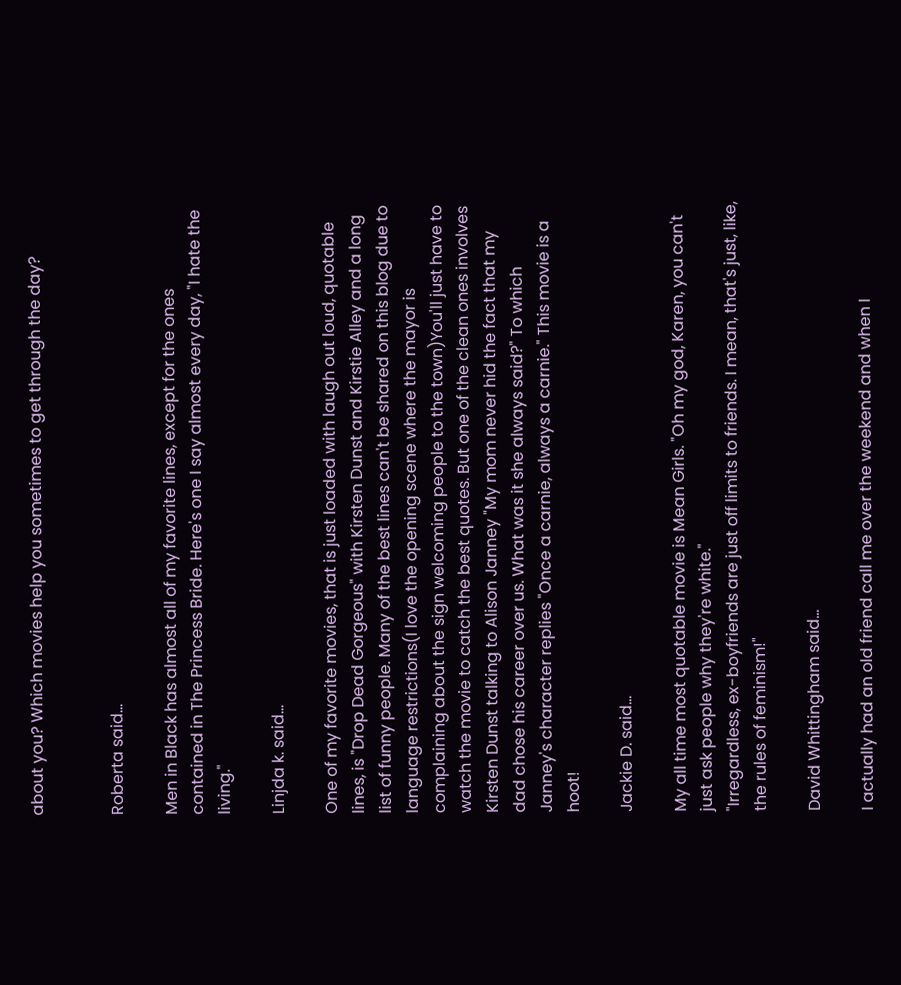about you? Which movies help you sometimes to get through the day?


Roberta said...

Men in Black has almost all of my favorite lines, except for the ones contained in The Princess Bride. Here's one I say almost every day, "I hate the living."

Linjda k. said...

One of my favorite movies, that is just loaded with laugh out loud, quotable lines, is "Drop Dead Gorgeous" with Kirsten Dunst and Kirstie Alley and a long list of funny people. Many of the best lines can't be shared on this blog due to language restrictions(I love the opening scene where the mayor is complaining about the sign welcoming people to the town)You'll just have to watch the movie to catch the best quotes. But one of the clean ones involves Kirsten Dunst talking to Alison Janney "My mom never hid the fact that my dad chose his career over us. What was it she always said?" To which Janney's character replies "Once a carnie, always a carnie." This movie is a hoot!

Jackie D. said...

My all time most quotable movie is Mean Girls. "Oh my god, Karen, you can't just ask people why they're white."
"Irregardless, ex-boyfriends are just off limits to friends. I mean, that's just, like, the rules of feminism!"

David Whittingham said...

I actually had an old friend call me over the weekend and when I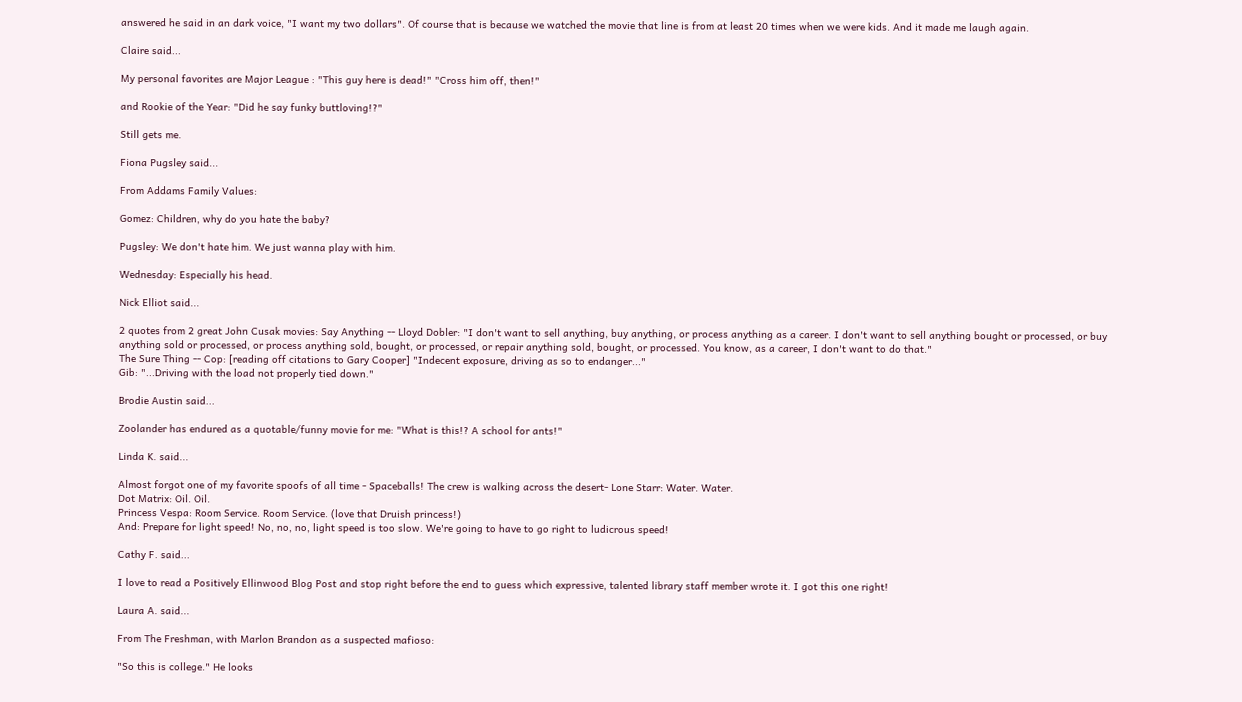answered he said in an dark voice, "I want my two dollars". Of course that is because we watched the movie that line is from at least 20 times when we were kids. And it made me laugh again.

Claire said...

My personal favorites are Major League : "This guy here is dead!" "Cross him off, then!"

and Rookie of the Year: "Did he say funky buttloving!?"

Still gets me.

Fiona Pugsley said...

From Addams Family Values:

Gomez: Children, why do you hate the baby?

Pugsley: We don't hate him. We just wanna play with him.

Wednesday: Especially his head.

Nick Elliot said...

2 quotes from 2 great John Cusak movies: Say Anything -- Lloyd Dobler: "I don't want to sell anything, buy anything, or process anything as a career. I don't want to sell anything bought or processed, or buy anything sold or processed, or process anything sold, bought, or processed, or repair anything sold, bought, or processed. You know, as a career, I don't want to do that."
The Sure Thing -- Cop: [reading off citations to Gary Cooper] "Indecent exposure, driving as so to endanger..."
Gib: "...Driving with the load not properly tied down."

Brodie Austin said...

Zoolander has endured as a quotable/funny movie for me: "What is this!? A school for ants!"

Linda K. said...

Almost forgot one of my favorite spoofs of all time - Spaceballs! The crew is walking across the desert- Lone Starr: Water. Water.
Dot Matrix: Oil. Oil.
Princess Vespa: Room Service. Room Service. (love that Druish princess!)
And: Prepare for light speed! No, no, no, light speed is too slow. We're going to have to go right to ludicrous speed!

Cathy F. said...

I love to read a Positively Ellinwood Blog Post and stop right before the end to guess which expressive, talented library staff member wrote it. I got this one right!

Laura A. said...

From The Freshman, with Marlon Brandon as a suspected mafioso:

"So this is college." He looks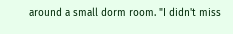around a small dorm room. "I didn't miss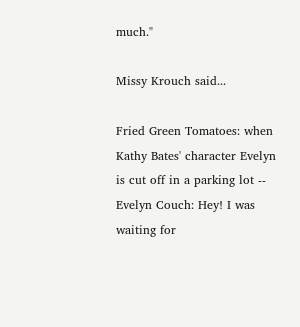much."

Missy Krouch said...

Fried Green Tomatoes: when Kathy Bates' character Evelyn is cut off in a parking lot --
Evelyn Couch: Hey! I was waiting for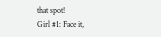that spot!
Girl #1: Face it,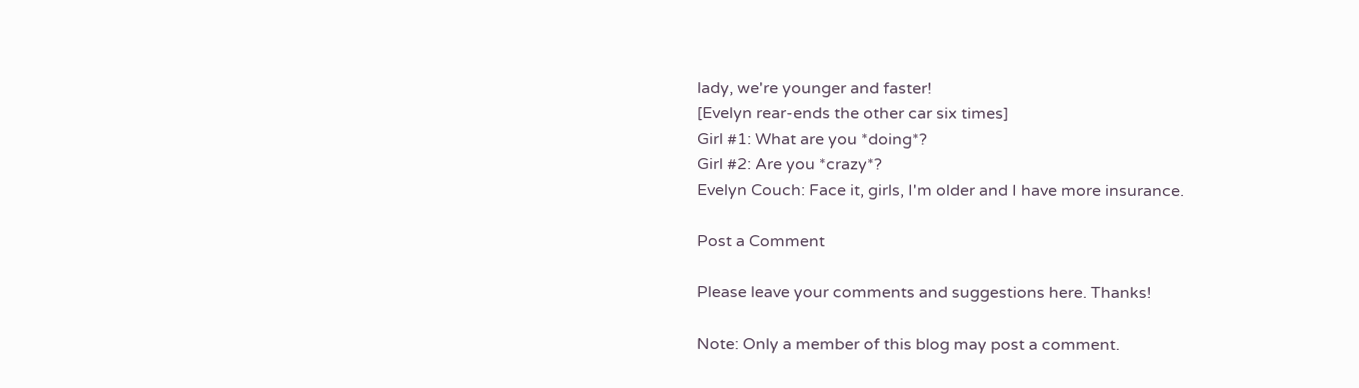lady, we're younger and faster!
[Evelyn rear-ends the other car six times]
Girl #1: What are you *doing*?
Girl #2: Are you *crazy*?
Evelyn Couch: Face it, girls, I'm older and I have more insurance.

Post a Comment

Please leave your comments and suggestions here. Thanks!

Note: Only a member of this blog may post a comment.